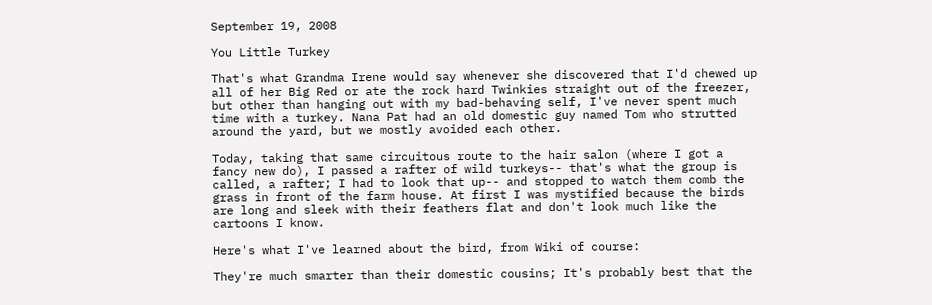September 19, 2008

You Little Turkey

That's what Grandma Irene would say whenever she discovered that I'd chewed up all of her Big Red or ate the rock hard Twinkies straight out of the freezer, but other than hanging out with my bad-behaving self, I've never spent much time with a turkey. Nana Pat had an old domestic guy named Tom who strutted around the yard, but we mostly avoided each other.

Today, taking that same circuitous route to the hair salon (where I got a fancy new do), I passed a rafter of wild turkeys-- that's what the group is called, a rafter; I had to look that up-- and stopped to watch them comb the grass in front of the farm house. At first I was mystified because the birds are long and sleek with their feathers flat and don't look much like the cartoons I know.

Here's what I've learned about the bird, from Wiki of course:

They're much smarter than their domestic cousins; It's probably best that the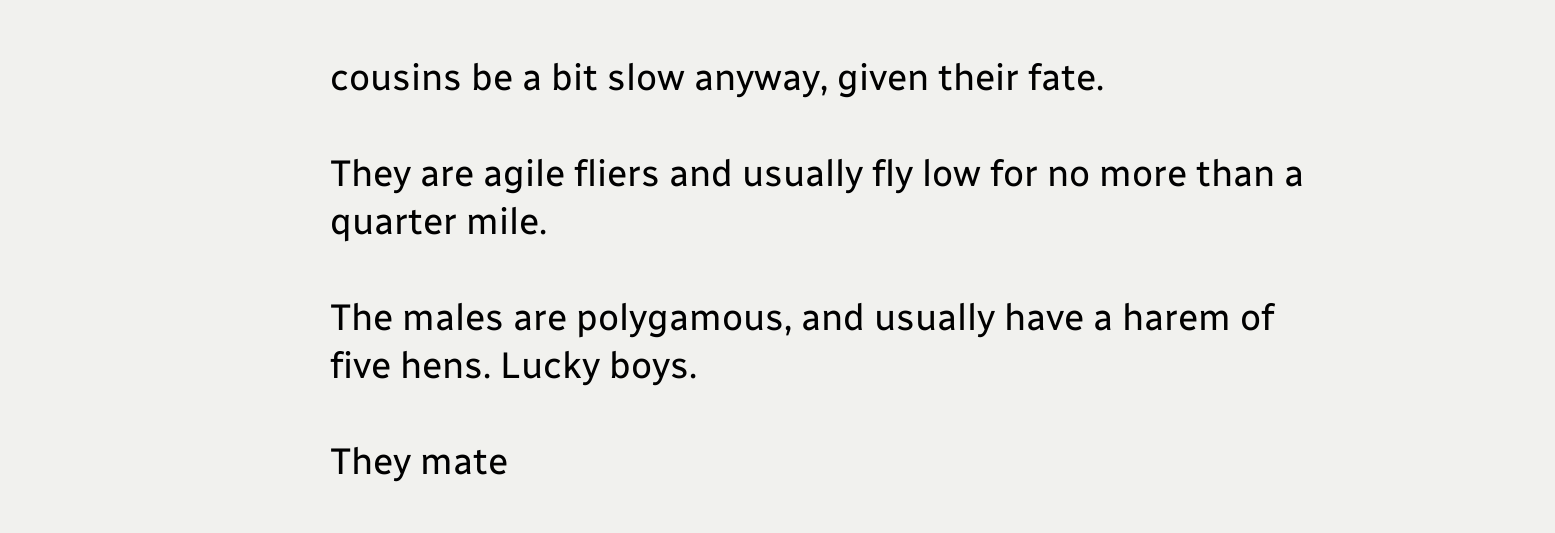cousins be a bit slow anyway, given their fate.

They are agile fliers and usually fly low for no more than a quarter mile.

The males are polygamous, and usually have a harem of five hens. Lucky boys.

They mate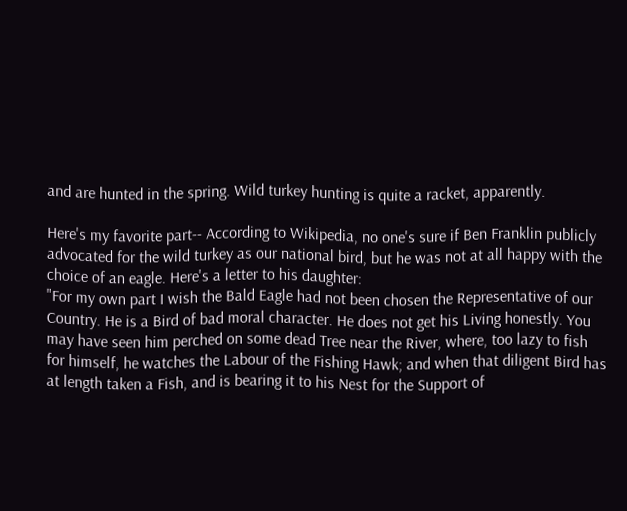and are hunted in the spring. Wild turkey hunting is quite a racket, apparently.

Here's my favorite part-- According to Wikipedia, no one's sure if Ben Franklin publicly advocated for the wild turkey as our national bird, but he was not at all happy with the choice of an eagle. Here's a letter to his daughter:
"For my own part I wish the Bald Eagle had not been chosen the Representative of our Country. He is a Bird of bad moral character. He does not get his Living honestly. You may have seen him perched on some dead Tree near the River, where, too lazy to fish for himself, he watches the Labour of the Fishing Hawk; and when that diligent Bird has at length taken a Fish, and is bearing it to his Nest for the Support of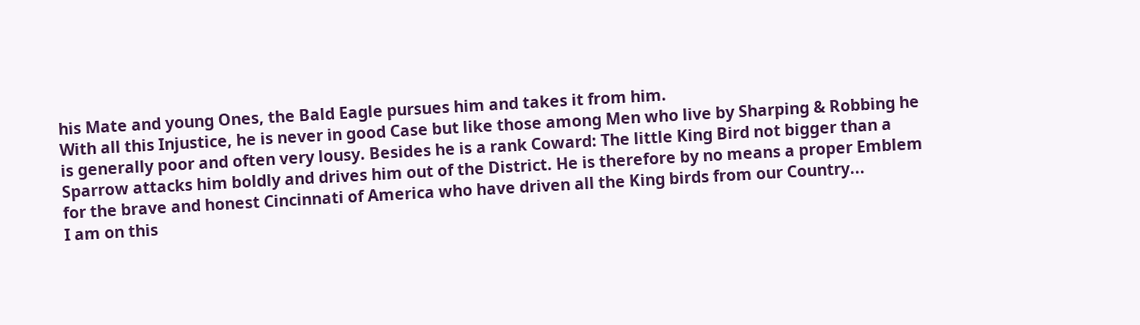his Mate and young Ones, the Bald Eagle pursues him and takes it from him.
With all this Injustice, he is never in good Case but like those among Men who live by Sharping & Robbing he is generally poor and often very lousy. Besides he is a rank Coward: The little King Bird not bigger than a Sparrow attacks him boldly and drives him out of the District. He is therefore by no means a proper Emblem for the brave and honest Cincinnati of America who have driven all the King birds from our Country...
I am on this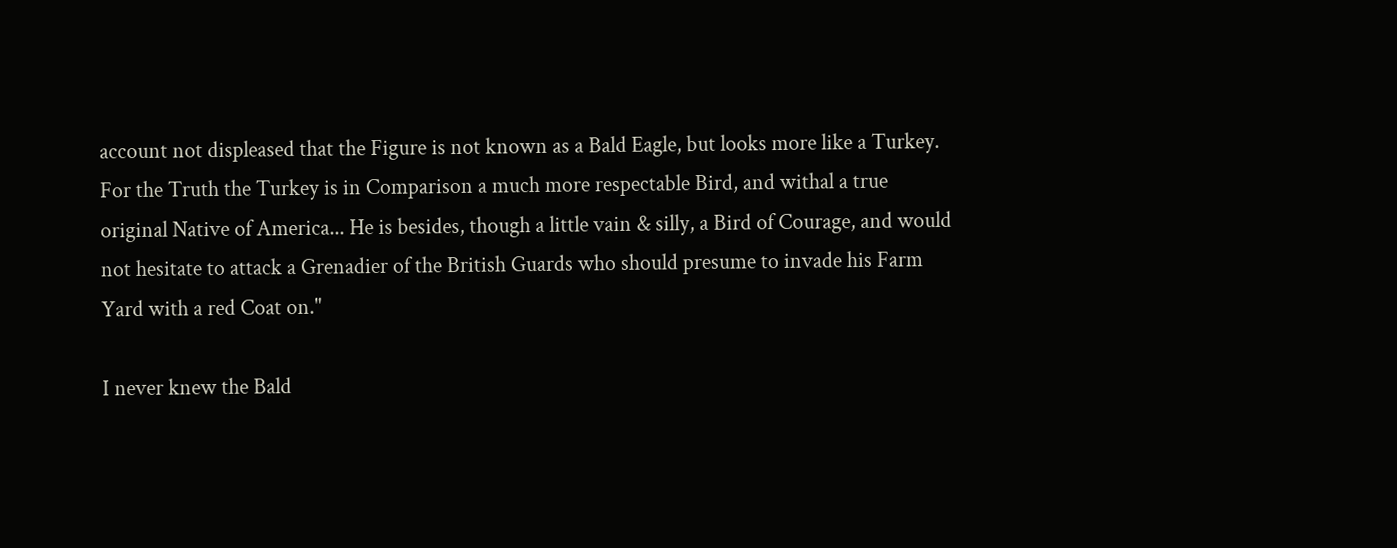account not displeased that the Figure is not known as a Bald Eagle, but looks more like a Turkey. For the Truth the Turkey is in Comparison a much more respectable Bird, and withal a true original Native of America... He is besides, though a little vain & silly, a Bird of Courage, and would not hesitate to attack a Grenadier of the British Guards who should presume to invade his Farm Yard with a red Coat on."

I never knew the Bald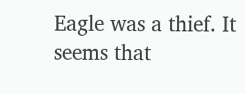Eagle was a thief. It seems that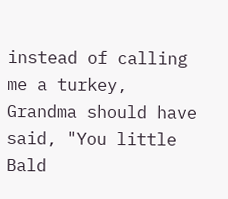instead of calling me a turkey, Grandma should have said, "You little Bald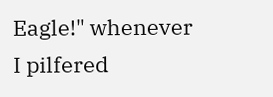Eagle!" whenever I pilfered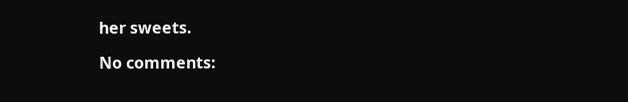her sweets.

No comments: